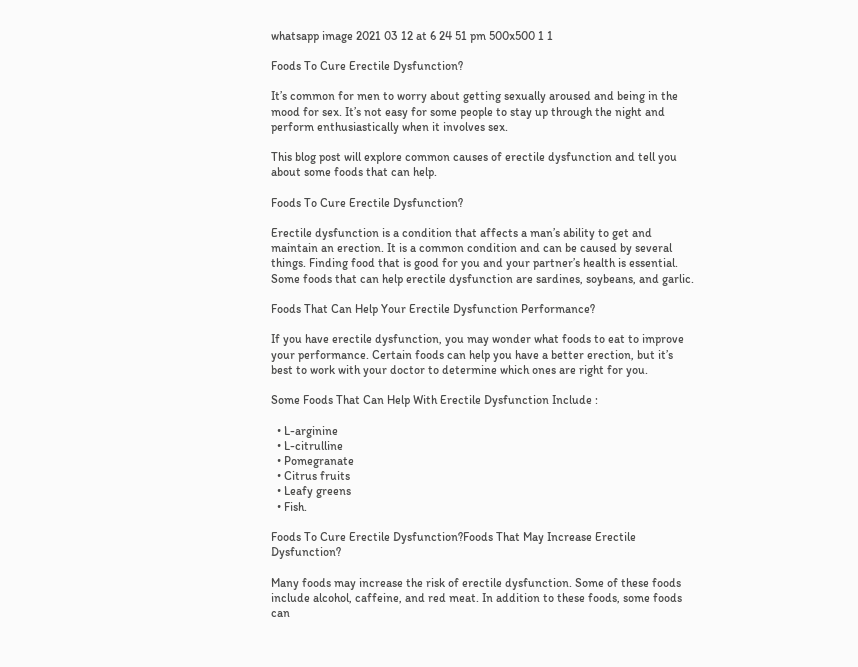whatsapp image 2021 03 12 at 6 24 51 pm 500x500 1 1

Foods To Cure Erectile Dysfunction?

It’s common for men to worry about getting sexually aroused and being in the mood for sex. It’s not easy for some people to stay up through the night and perform enthusiastically when it involves sex.

This blog post will explore common causes of erectile dysfunction and tell you about some foods that can help.

Foods To Cure Erectile Dysfunction?

Erectile dysfunction is a condition that affects a man’s ability to get and maintain an erection. It is a common condition and can be caused by several things. Finding food that is good for you and your partner’s health is essential. Some foods that can help erectile dysfunction are sardines, soybeans, and garlic.

Foods That Can Help Your Erectile Dysfunction Performance?

If you have erectile dysfunction, you may wonder what foods to eat to improve your performance. Certain foods can help you have a better erection, but it’s best to work with your doctor to determine which ones are right for you.

Some Foods That Can Help With Erectile Dysfunction Include :

  • L-arginine
  • L-citrulline
  • Pomegranate
  • Citrus fruits
  • Leafy greens
  • Fish.

Foods To Cure Erectile Dysfunction?Foods That May Increase Erectile Dysfunction?

Many foods may increase the risk of erectile dysfunction. Some of these foods include alcohol, caffeine, and red meat. In addition to these foods, some foods can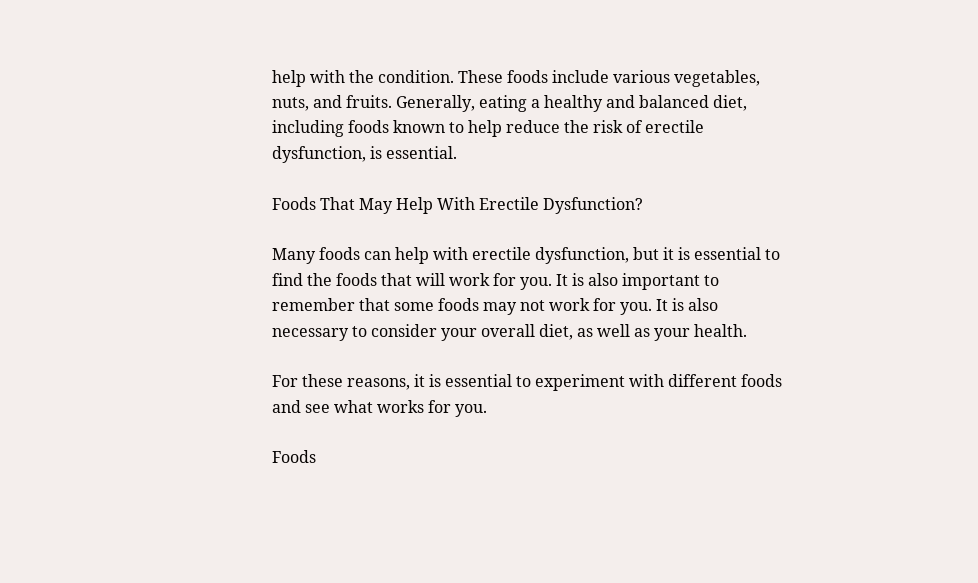help with the condition. These foods include various vegetables, nuts, and fruits. Generally, eating a healthy and balanced diet, including foods known to help reduce the risk of erectile dysfunction, is essential.

Foods That May Help With Erectile Dysfunction?

Many foods can help with erectile dysfunction, but it is essential to find the foods that will work for you. It is also important to remember that some foods may not work for you. It is also necessary to consider your overall diet, as well as your health.

For these reasons, it is essential to experiment with different foods and see what works for you.

Foods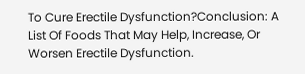To Cure Erectile Dysfunction?Conclusion: A List Of Foods That May Help, Increase, Or Worsen Erectile Dysfunction.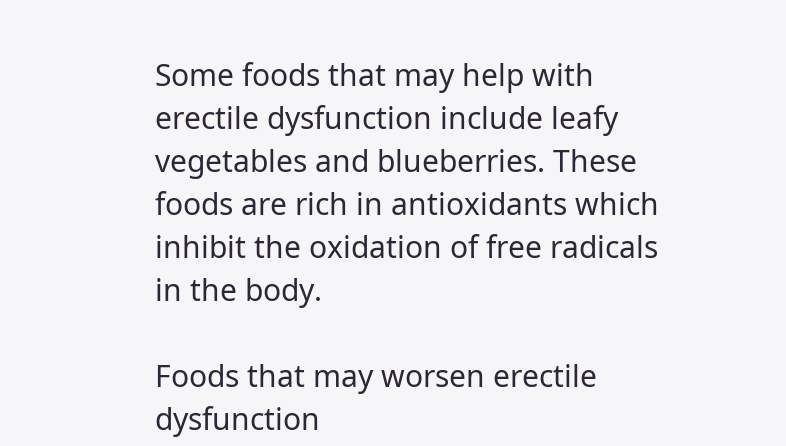Some foods that may help with erectile dysfunction include leafy vegetables and blueberries. These foods are rich in antioxidants which inhibit the oxidation of free radicals in the body.

Foods that may worsen erectile dysfunction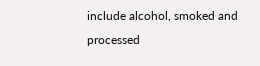include alcohol, smoked and processed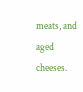meats, and aged cheeses.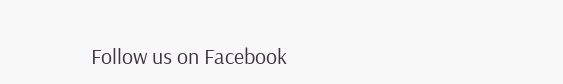Follow us on Facebook